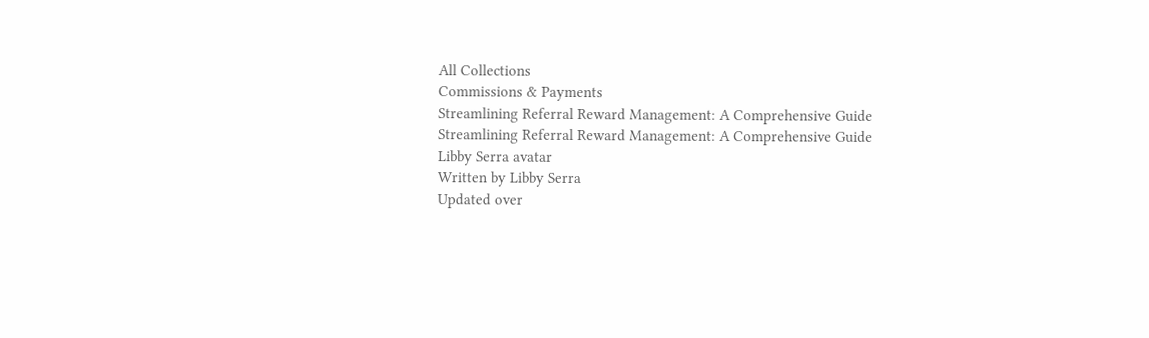All Collections
Commissions & Payments
Streamlining Referral Reward Management: A Comprehensive Guide
Streamlining Referral Reward Management: A Comprehensive Guide
Libby Serra avatar
Written by Libby Serra
Updated over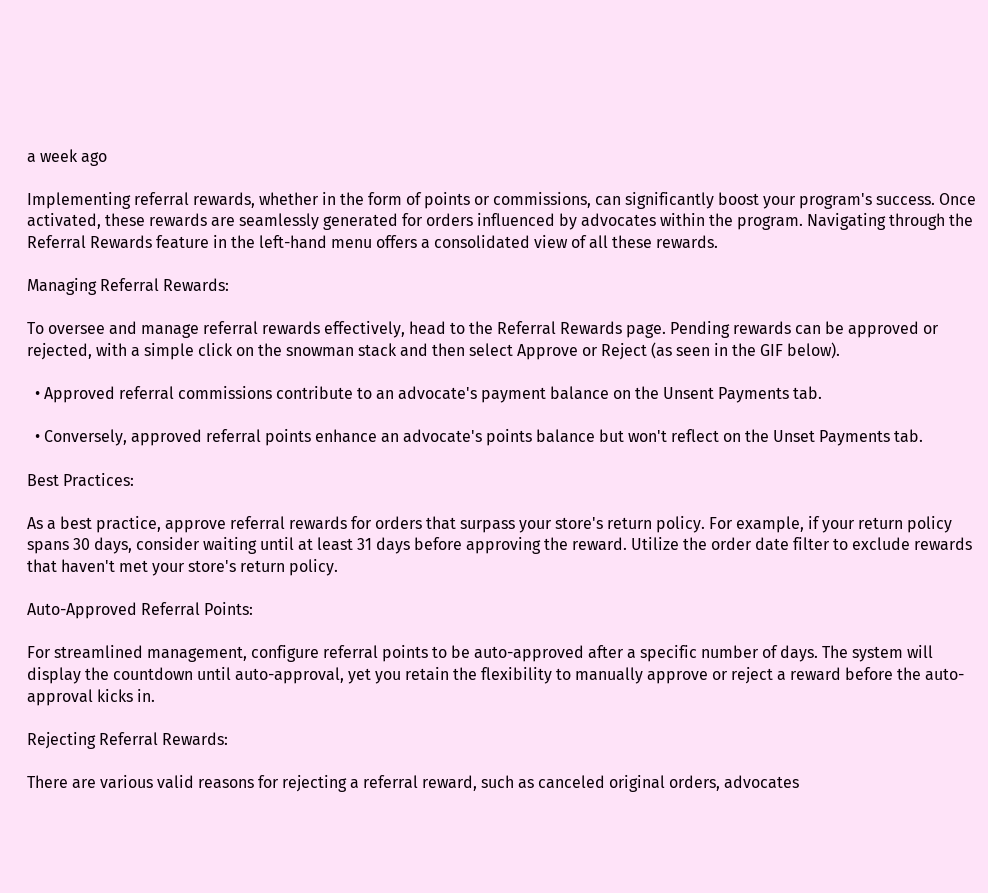a week ago

Implementing referral rewards, whether in the form of points or commissions, can significantly boost your program's success. Once activated, these rewards are seamlessly generated for orders influenced by advocates within the program. Navigating through the Referral Rewards feature in the left-hand menu offers a consolidated view of all these rewards.

Managing Referral Rewards:

To oversee and manage referral rewards effectively, head to the Referral Rewards page. Pending rewards can be approved or rejected, with a simple click on the snowman stack and then select Approve or Reject (as seen in the GIF below).

  • Approved referral commissions contribute to an advocate's payment balance on the Unsent Payments tab.

  • Conversely, approved referral points enhance an advocate's points balance but won't reflect on the Unset Payments tab.

Best Practices:

As a best practice, approve referral rewards for orders that surpass your store's return policy. For example, if your return policy spans 30 days, consider waiting until at least 31 days before approving the reward. Utilize the order date filter to exclude rewards that haven't met your store's return policy.

Auto-Approved Referral Points:

For streamlined management, configure referral points to be auto-approved after a specific number of days. The system will display the countdown until auto-approval, yet you retain the flexibility to manually approve or reject a reward before the auto-approval kicks in.

Rejecting Referral Rewards:

There are various valid reasons for rejecting a referral reward, such as canceled original orders, advocates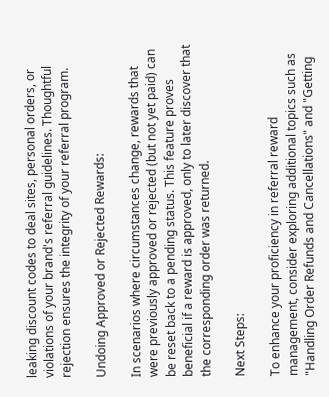leaking discount codes to deal sites, personal orders, or violations of your brand's referral guidelines. Thoughtful rejection ensures the integrity of your referral program.

Undoing Approved or Rejected Rewards:

In scenarios where circumstances change, rewards that were previously approved or rejected (but not yet paid) can be reset back to a pending status. This feature proves beneficial if a reward is approved, only to later discover that the corresponding order was returned.

Next Steps:

To enhance your proficiency in referral reward management, consider exploring additional topics such as "Handling Order Refunds and Cancellations" and "Getting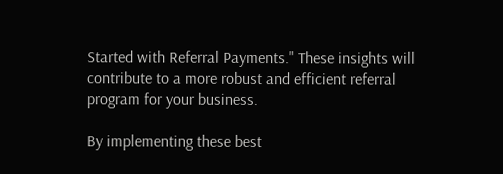Started with Referral Payments." These insights will contribute to a more robust and efficient referral program for your business.

By implementing these best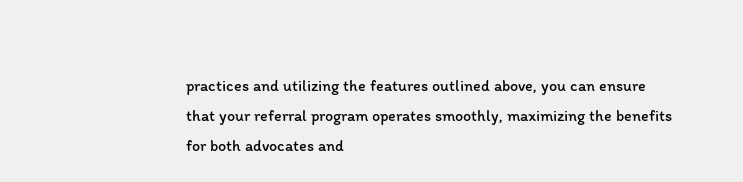practices and utilizing the features outlined above, you can ensure that your referral program operates smoothly, maximizing the benefits for both advocates and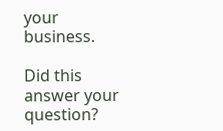your business.

Did this answer your question?